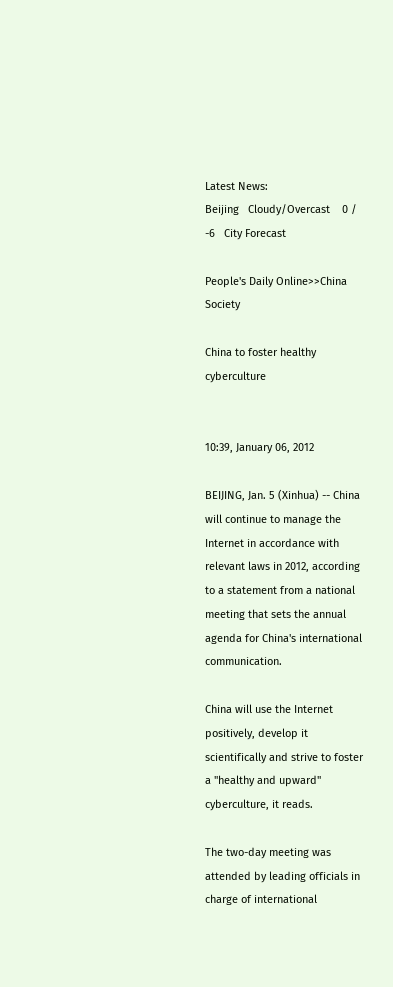Latest News:
Beijing   Cloudy/Overcast    0 / -6   City Forecast

People's Daily Online>>China Society

China to foster healthy cyberculture


10:39, January 06, 2012

BEIJING, Jan. 5 (Xinhua) -- China will continue to manage the Internet in accordance with relevant laws in 2012, according to a statement from a national meeting that sets the annual agenda for China's international communication.

China will use the Internet positively, develop it scientifically and strive to foster a "healthy and upward" cyberculture, it reads.

The two-day meeting was attended by leading officials in charge of international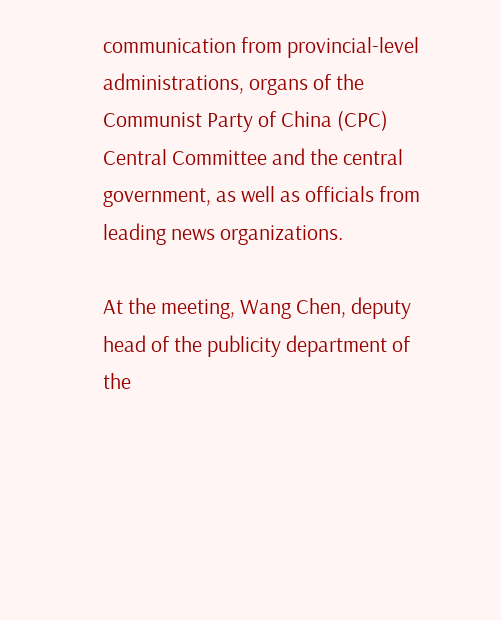communication from provincial-level administrations, organs of the Communist Party of China (CPC) Central Committee and the central government, as well as officials from leading news organizations.

At the meeting, Wang Chen, deputy head of the publicity department of the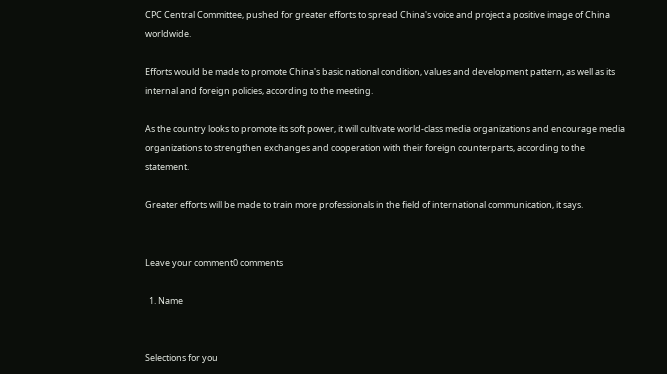CPC Central Committee, pushed for greater efforts to spread China's voice and project a positive image of China worldwide.

Efforts would be made to promote China's basic national condition, values and development pattern, as well as its internal and foreign policies, according to the meeting.

As the country looks to promote its soft power, it will cultivate world-class media organizations and encourage media organizations to strengthen exchanges and cooperation with their foreign counterparts, according to the statement.

Greater efforts will be made to train more professionals in the field of international communication, it says.


Leave your comment0 comments

  1. Name


Selections for you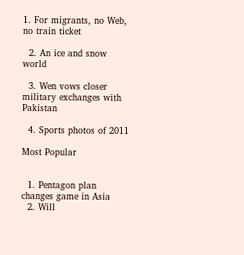1. For migrants, no Web, no train ticket

  2. An ice and snow world

  3. Wen vows closer military exchanges with Pakistan

  4. Sports photos of 2011

Most Popular


  1. Pentagon plan changes game in Asia
  2. Will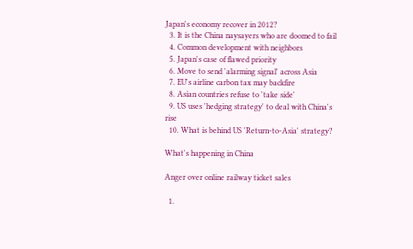Japan's economy recover in 2012?
  3. It is the China naysayers who are doomed to fail
  4. Common development with neighbors
  5. Japan's case of flawed priority
  6. Move to send 'alarming signal' across Asia
  7. EU's airline carbon tax may backfire
  8. Asian countries refuse to 'take side'
  9. US uses 'hedging strategy' to deal with China's rise
  10. What is behind US 'Return-to-Asia' strategy?

What's happening in China

Anger over online railway ticket sales

  1.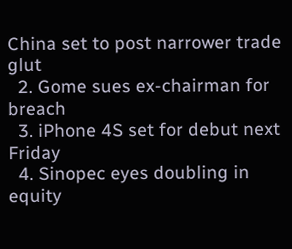China set to post narrower trade glut
  2. Gome sues ex-chairman for breach
  3. iPhone 4S set for debut next Friday
  4. Sinopec eyes doubling in equity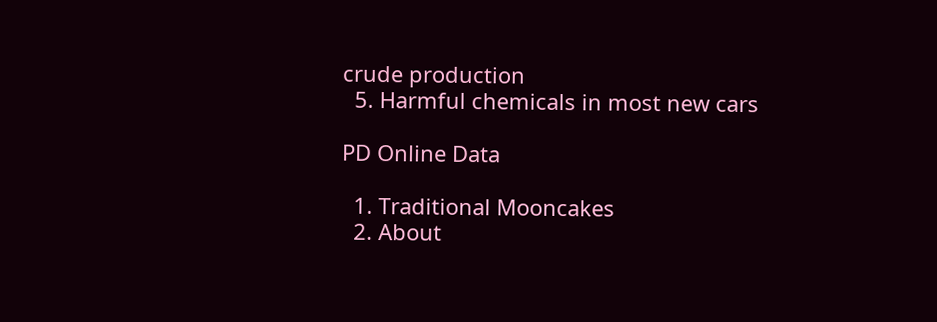crude production
  5. Harmful chemicals in most new cars

PD Online Data

  1. Traditional Mooncakes
  2. About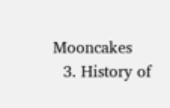Mooncakes
  3. History of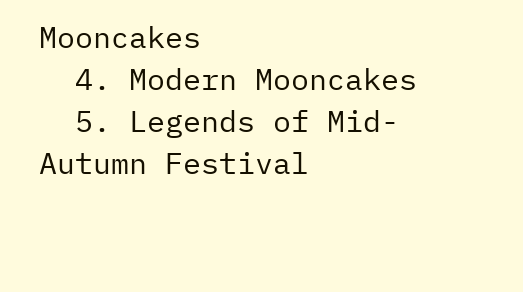Mooncakes
  4. Modern Mooncakes
  5. Legends of Mid-Autumn Festival